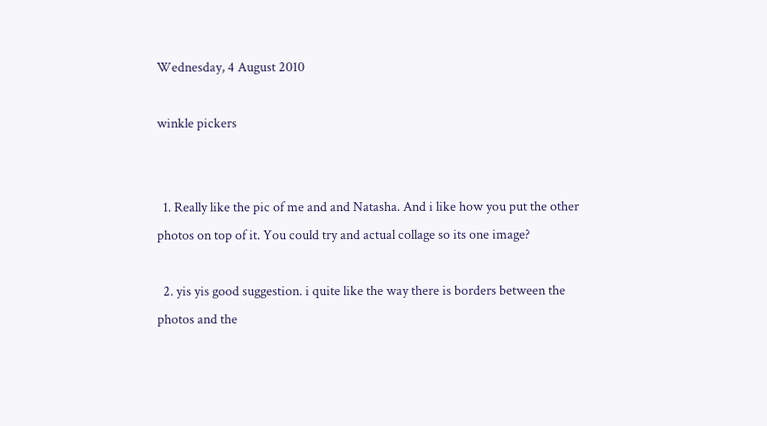Wednesday, 4 August 2010

winkle pickers


  1. Really like the pic of me and and Natasha. And i like how you put the other photos on top of it. You could try and actual collage so its one image?

  2. yis yis good suggestion. i quite like the way there is borders between the photos and the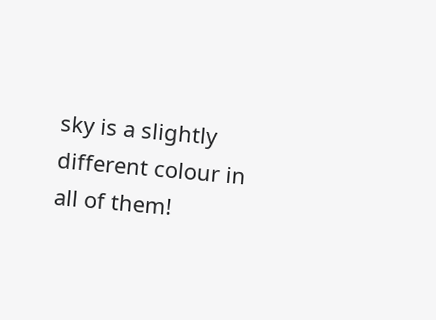sky is a slightly different colour in all of them!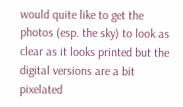would quite like to get the photos (esp. the sky) to look as clear as it looks printed but the digital versions are a bit pixelated